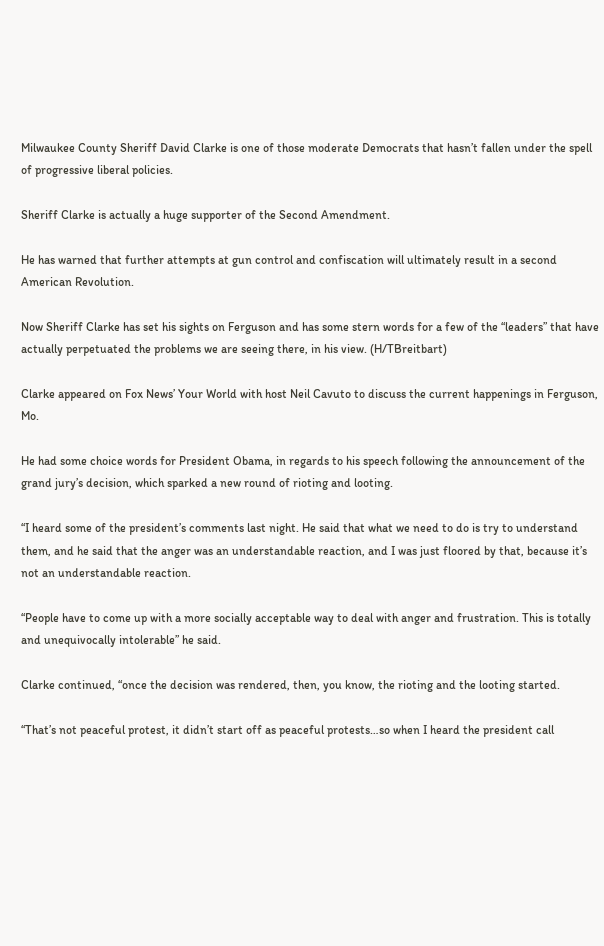Milwaukee County Sheriff David Clarke is one of those moderate Democrats that hasn’t fallen under the spell of progressive liberal policies.

Sheriff Clarke is actually a huge supporter of the Second Amendment.

He has warned that further attempts at gun control and confiscation will ultimately result in a second American Revolution.

Now Sheriff Clarke has set his sights on Ferguson and has some stern words for a few of the “leaders” that have actually perpetuated the problems we are seeing there, in his view. (H/TBreitbart)

Clarke appeared on Fox News’ Your World with host Neil Cavuto to discuss the current happenings in Ferguson, Mo.

He had some choice words for President Obama, in regards to his speech following the announcement of the grand jury’s decision, which sparked a new round of rioting and looting.

“I heard some of the president’s comments last night. He said that what we need to do is try to understand them, and he said that the anger was an understandable reaction, and I was just floored by that, because it’s not an understandable reaction.

“People have to come up with a more socially acceptable way to deal with anger and frustration. This is totally and unequivocally intolerable” he said.

Clarke continued, “once the decision was rendered, then, you know, the rioting and the looting started.

“That’s not peaceful protest, it didn’t start off as peaceful protests…so when I heard the president call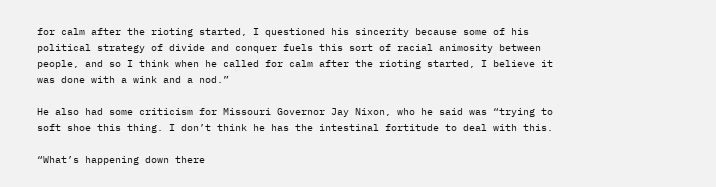for calm after the rioting started, I questioned his sincerity because some of his political strategy of divide and conquer fuels this sort of racial animosity between people, and so I think when he called for calm after the rioting started, I believe it was done with a wink and a nod.”

He also had some criticism for Missouri Governor Jay Nixon, who he said was “trying to soft shoe this thing. I don’t think he has the intestinal fortitude to deal with this.

“What’s happening down there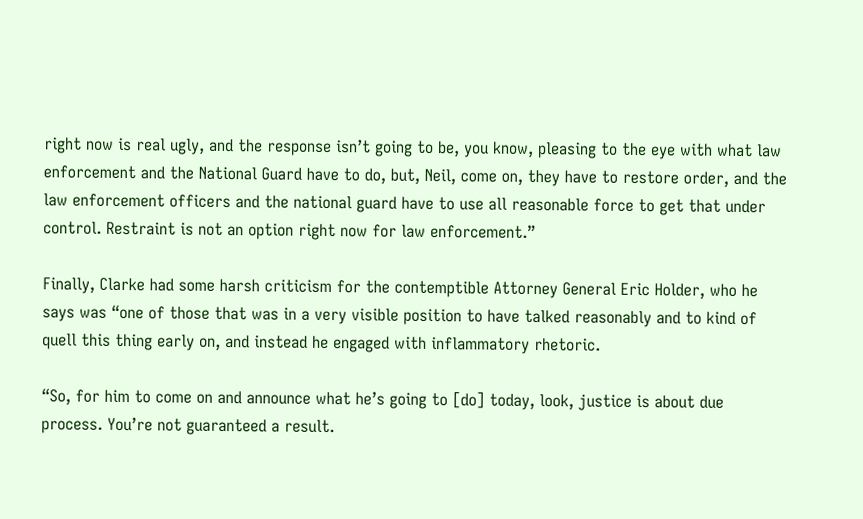right now is real ugly, and the response isn’t going to be, you know, pleasing to the eye with what law enforcement and the National Guard have to do, but, Neil, come on, they have to restore order, and the law enforcement officers and the national guard have to use all reasonable force to get that under control. Restraint is not an option right now for law enforcement.”

Finally, Clarke had some harsh criticism for the contemptible Attorney General Eric Holder, who he says was “one of those that was in a very visible position to have talked reasonably and to kind of quell this thing early on, and instead he engaged with inflammatory rhetoric.

“So, for him to come on and announce what he’s going to [do] today, look, justice is about due process. You’re not guaranteed a result.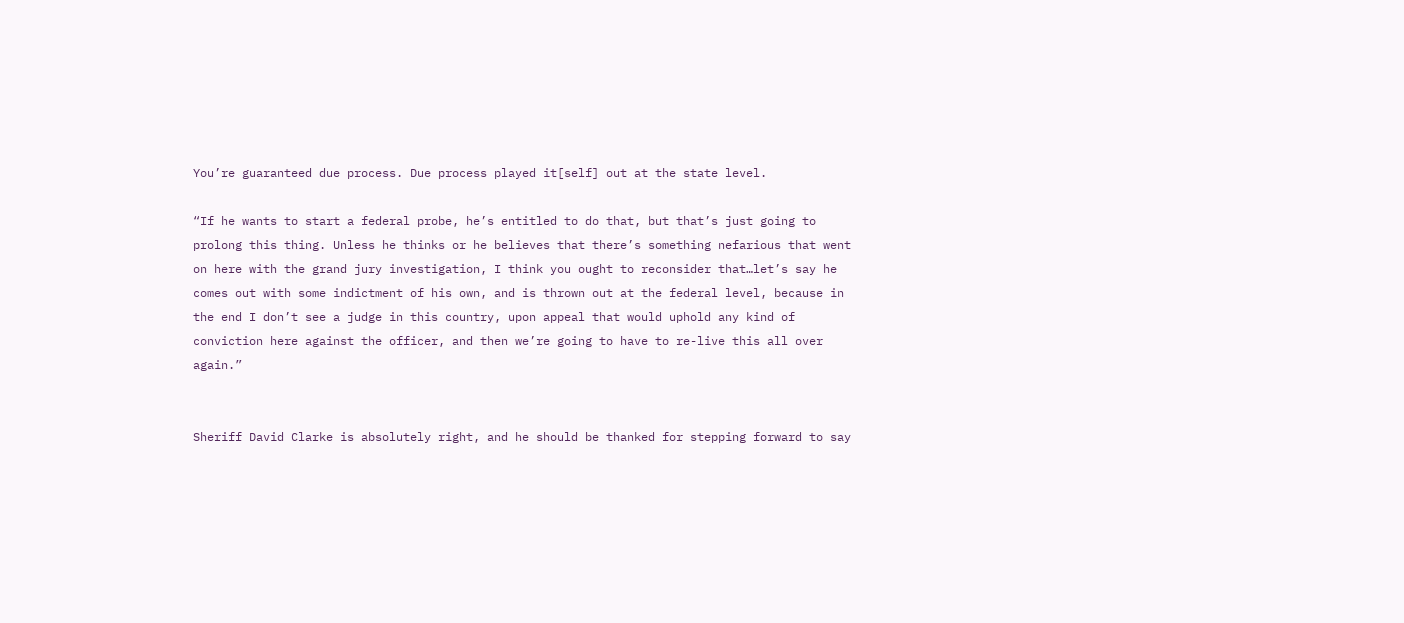You’re guaranteed due process. Due process played it[self] out at the state level.

“If he wants to start a federal probe, he’s entitled to do that, but that’s just going to prolong this thing. Unless he thinks or he believes that there’s something nefarious that went on here with the grand jury investigation, I think you ought to reconsider that…let’s say he comes out with some indictment of his own, and is thrown out at the federal level, because in the end I don’t see a judge in this country, upon appeal that would uphold any kind of conviction here against the officer, and then we’re going to have to re-live this all over again.”


Sheriff David Clarke is absolutely right, and he should be thanked for stepping forward to say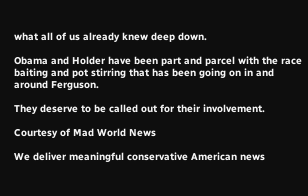what all of us already knew deep down.

Obama and Holder have been part and parcel with the race baiting and pot stirring that has been going on in and around Ferguson.

They deserve to be called out for their involvement.

Courtesy of Mad World News

We deliver meaningful conservative American news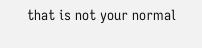that is not your normal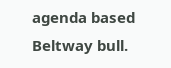agenda based Beltway bull.